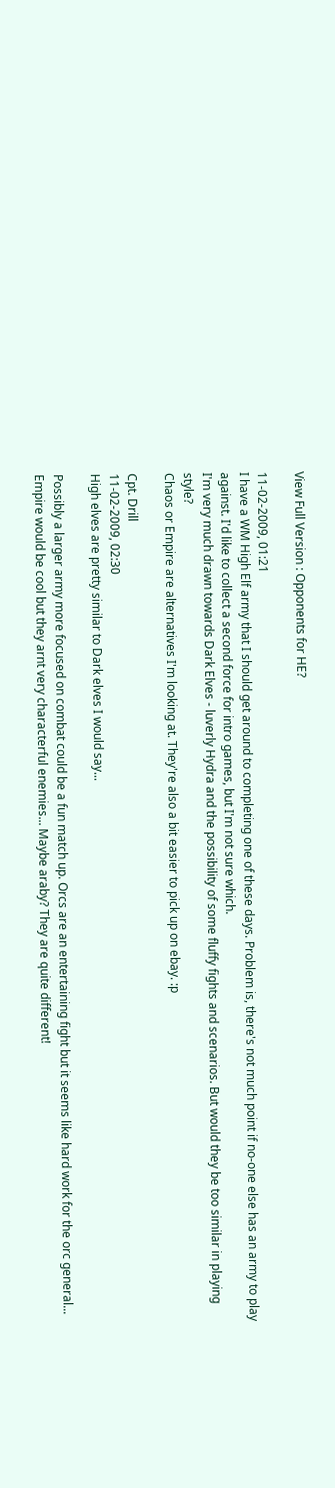View Full Version : Opponents for HE?

11-02-2009, 01:21
I have a WM High Elf army that I should get around to completing one of these days. Problem is, there's not much point if no-one else has an army to play against. I'd like to collect a second force for intro games, but I'm not sure which.
I'm very much drawn towards Dark Elves - luverly Hydra and the possibility of some fluffy fights and scenarios. But would they be too similar in playing style?
Chaos or Empire are alternatives I'm looking at. They're also a bit easier to pick up on ebay. :p

Cpt. Drill
11-02-2009, 02:30
High elves are pretty similar to Dark elves I would say...

Possibly a larger army more focused on combat could be a fun match up. Orcs are an entertaining fight but it seems like hard work for the orc general... Empire would be cool but they arnt very characterful enemies... Maybe araby? They are quite different!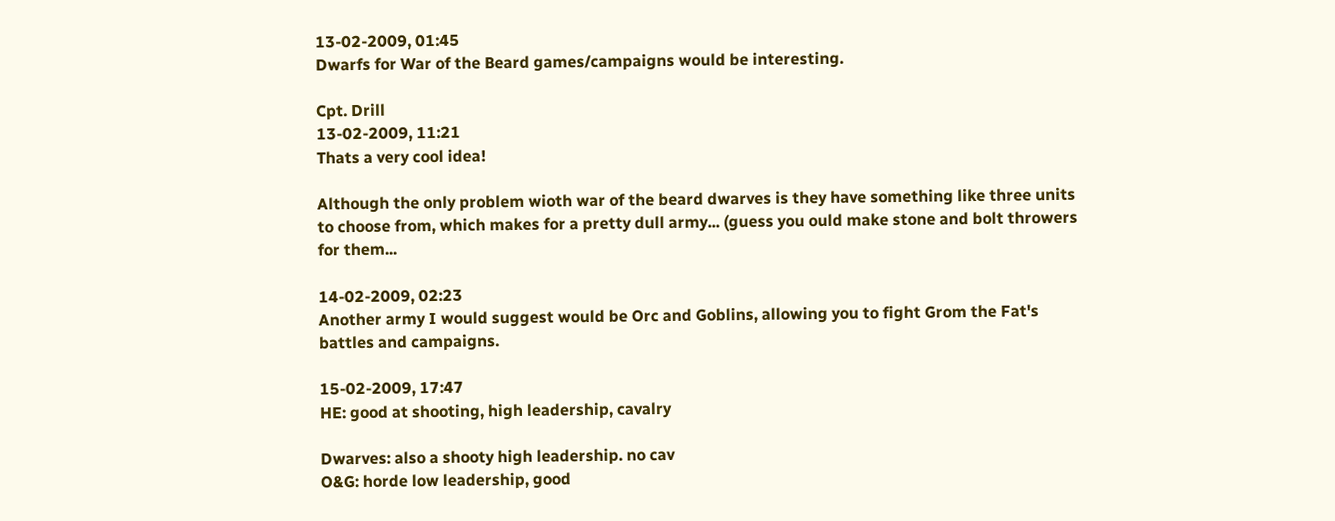13-02-2009, 01:45
Dwarfs for War of the Beard games/campaigns would be interesting.

Cpt. Drill
13-02-2009, 11:21
Thats a very cool idea!

Although the only problem wioth war of the beard dwarves is they have something like three units to choose from, which makes for a pretty dull army... (guess you ould make stone and bolt throwers for them...

14-02-2009, 02:23
Another army I would suggest would be Orc and Goblins, allowing you to fight Grom the Fat's battles and campaigns.

15-02-2009, 17:47
HE: good at shooting, high leadership, cavalry

Dwarves: also a shooty high leadership. no cav
O&G: horde low leadership, good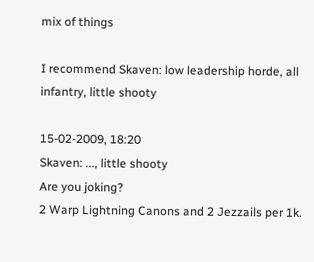mix of things

I recommend Skaven: low leadership horde, all infantry, little shooty

15-02-2009, 18:20
Skaven: ..., little shooty
Are you joking?
2 Warp Lightning Canons and 2 Jezzails per 1k.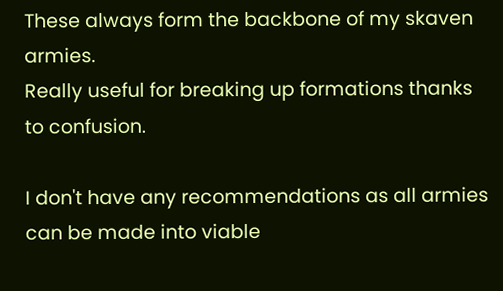These always form the backbone of my skaven armies.
Really useful for breaking up formations thanks to confusion.

I don't have any recommendations as all armies can be made into viable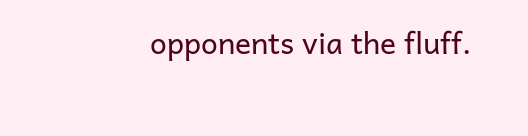opponents via the fluff.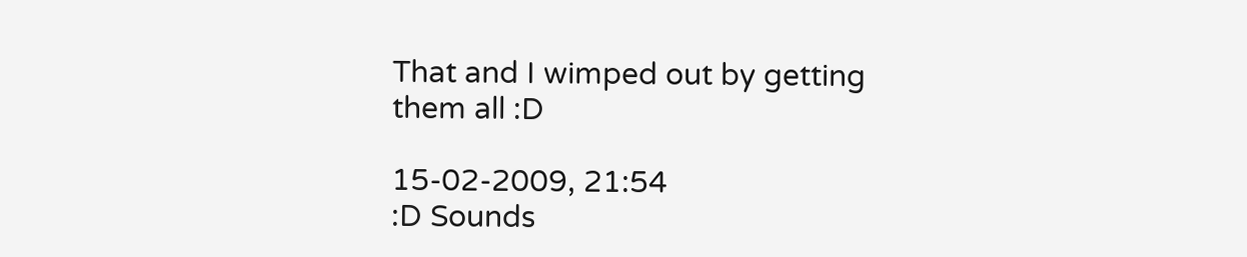That and I wimped out by getting them all :D

15-02-2009, 21:54
:D Sounds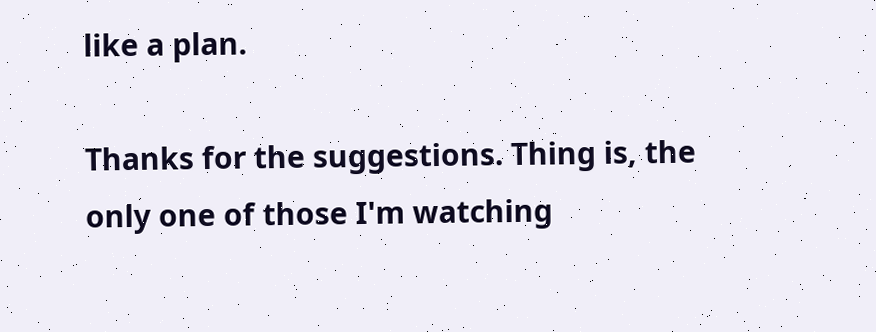like a plan.

Thanks for the suggestions. Thing is, the only one of those I'm watching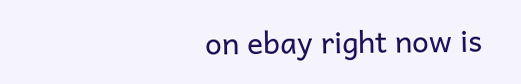on ebay right now is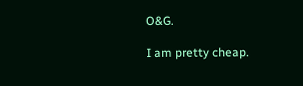O&G.

I am pretty cheap.